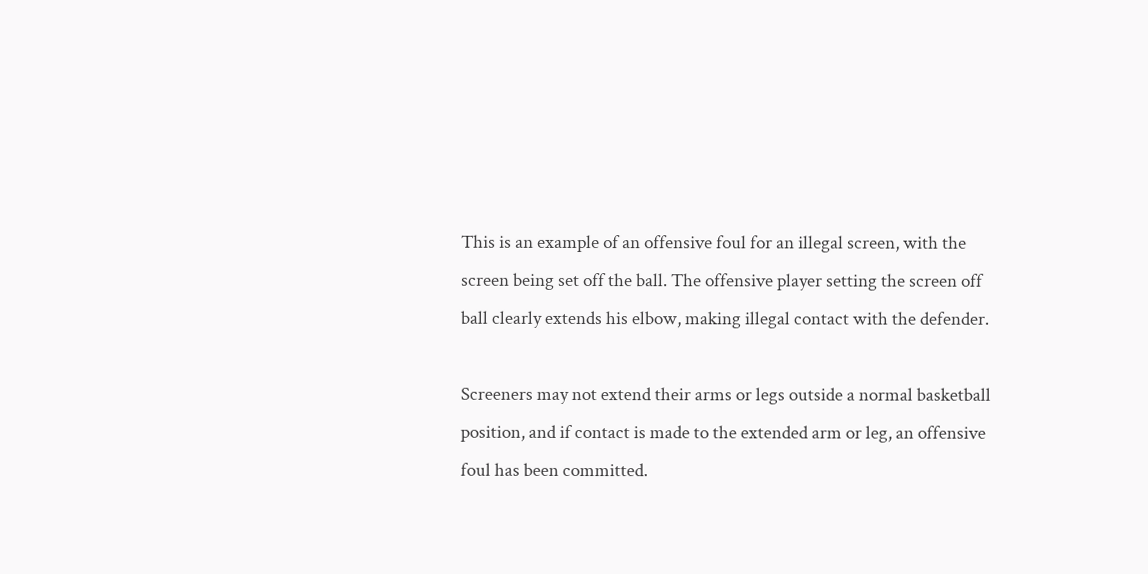This is an example of an offensive foul for an illegal screen, with the screen being set off the ball. The offensive player setting the screen off ball clearly extends his elbow, making illegal contact with the defender.

Screeners may not extend their arms or legs outside a normal basketball position, and if contact is made to the extended arm or leg, an offensive foul has been committed.